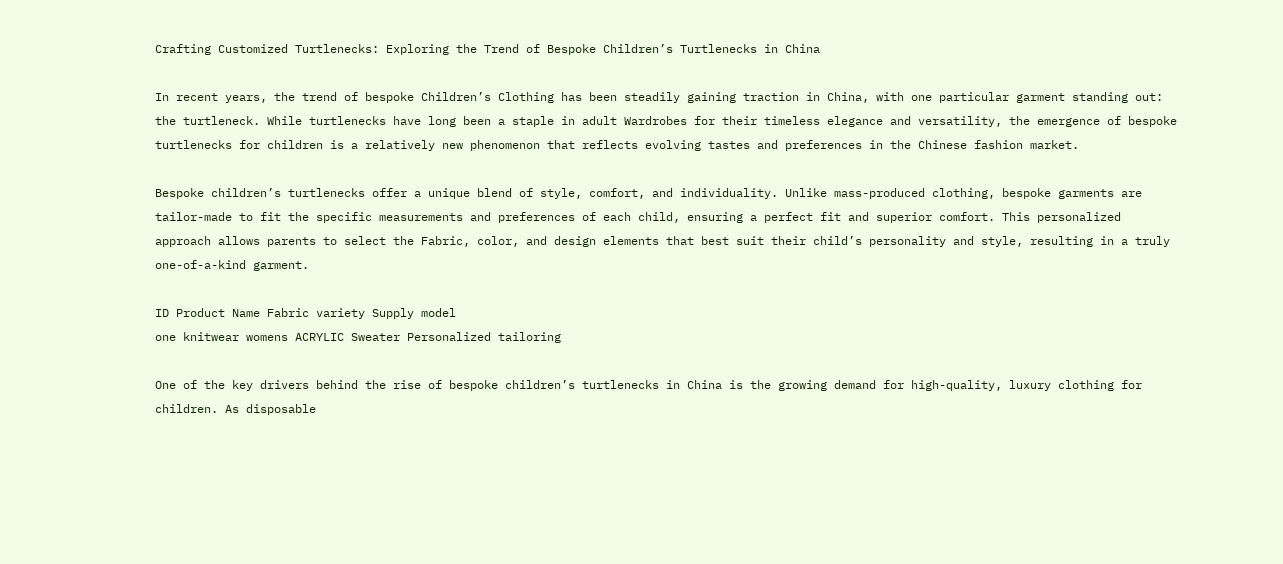Crafting Customized Turtlenecks: Exploring the Trend of Bespoke Children’s Turtlenecks in China

In recent years, the trend of bespoke Children’s Clothing has been steadily gaining traction in China, with one particular garment standing out: the turtleneck. While turtlenecks have long been a staple in adult Wardrobes for their timeless elegance and versatility, the emergence of bespoke turtlenecks for children is a relatively new phenomenon that reflects evolving tastes and preferences in the Chinese fashion market.

Bespoke children’s turtlenecks offer a unique blend of style, comfort, and individuality. Unlike mass-produced clothing, bespoke garments are tailor-made to fit the specific measurements and preferences of each child, ensuring a perfect fit and superior comfort. This personalized approach allows parents to select the Fabric, color, and design elements that best suit their child’s personality and style, resulting in a truly one-of-a-kind garment.

ID Product Name Fabric variety Supply model
one knitwear womens ACRYLIC Sweater Personalized tailoring

One of the key drivers behind the rise of bespoke children’s turtlenecks in China is the growing demand for high-quality, luxury clothing for children. As disposable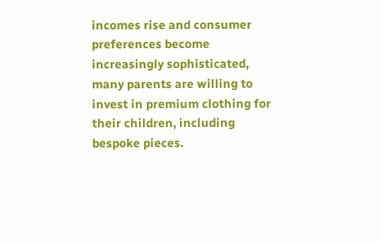incomes rise and consumer preferences become increasingly sophisticated, many parents are willing to invest in premium clothing for their children, including bespoke pieces.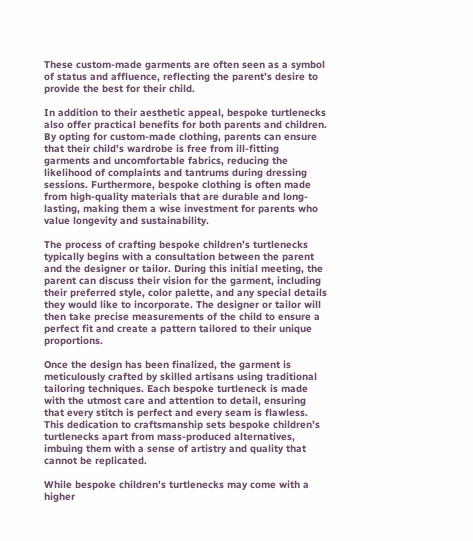These custom-made garments are often seen as a symbol of status and affluence, reflecting the parent’s desire to provide the best for their child.

In addition to their aesthetic appeal, bespoke turtlenecks also offer practical benefits for both parents and children. By opting for custom-made clothing, parents can ensure that their child’s wardrobe is free from ill-fitting garments and uncomfortable fabrics, reducing the likelihood of complaints and tantrums during dressing sessions. Furthermore, bespoke clothing is often made from high-quality materials that are durable and long-lasting, making them a wise investment for parents who value longevity and sustainability.

The process of crafting bespoke children’s turtlenecks typically begins with a consultation between the parent and the designer or tailor. During this initial meeting, the parent can discuss their vision for the garment, including their preferred style, color palette, and any special details they would like to incorporate. The designer or tailor will then take precise measurements of the child to ensure a perfect fit and create a pattern tailored to their unique proportions.

Once the design has been finalized, the garment is meticulously crafted by skilled artisans using traditional tailoring techniques. Each bespoke turtleneck is made with the utmost care and attention to detail, ensuring that every stitch is perfect and every seam is flawless. This dedication to craftsmanship sets bespoke children’s turtlenecks apart from mass-produced alternatives, imbuing them with a sense of artistry and quality that cannot be replicated.

While bespoke children’s turtlenecks may come with a higher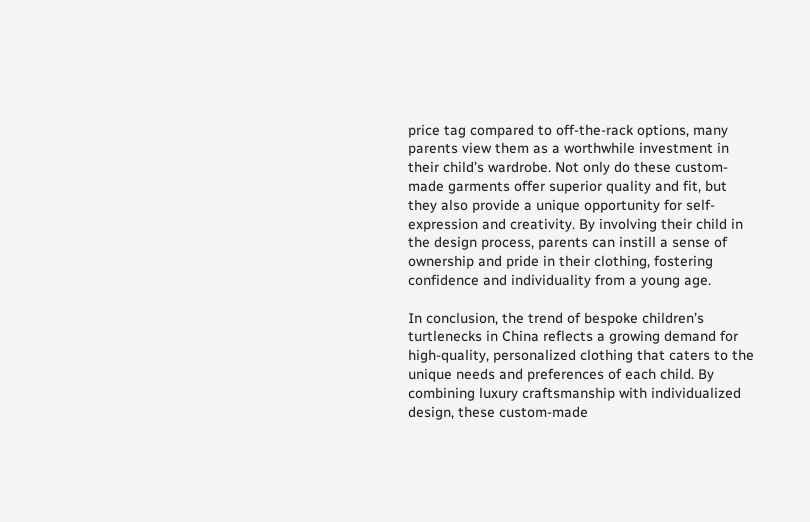price tag compared to off-the-rack options, many parents view them as a worthwhile investment in their child’s wardrobe. Not only do these custom-made garments offer superior quality and fit, but they also provide a unique opportunity for self-expression and creativity. By involving their child in the design process, parents can instill a sense of ownership and pride in their clothing, fostering confidence and individuality from a young age.

In conclusion, the trend of bespoke children’s turtlenecks in China reflects a growing demand for high-quality, personalized clothing that caters to the unique needs and preferences of each child. By combining luxury craftsmanship with individualized design, these custom-made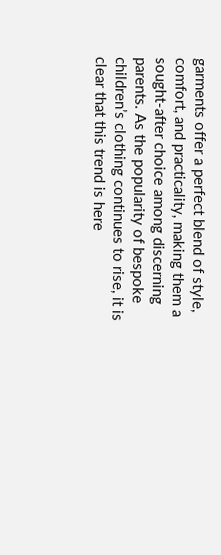garments offer a perfect blend of style, comfort, and practicality, making them a sought-after choice among discerning parents. As the popularity of bespoke children’s clothing continues to rise, it is clear that this trend is here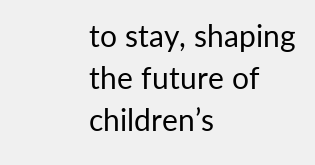to stay, shaping the future of children’s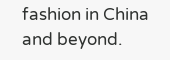fashion in China and beyond.